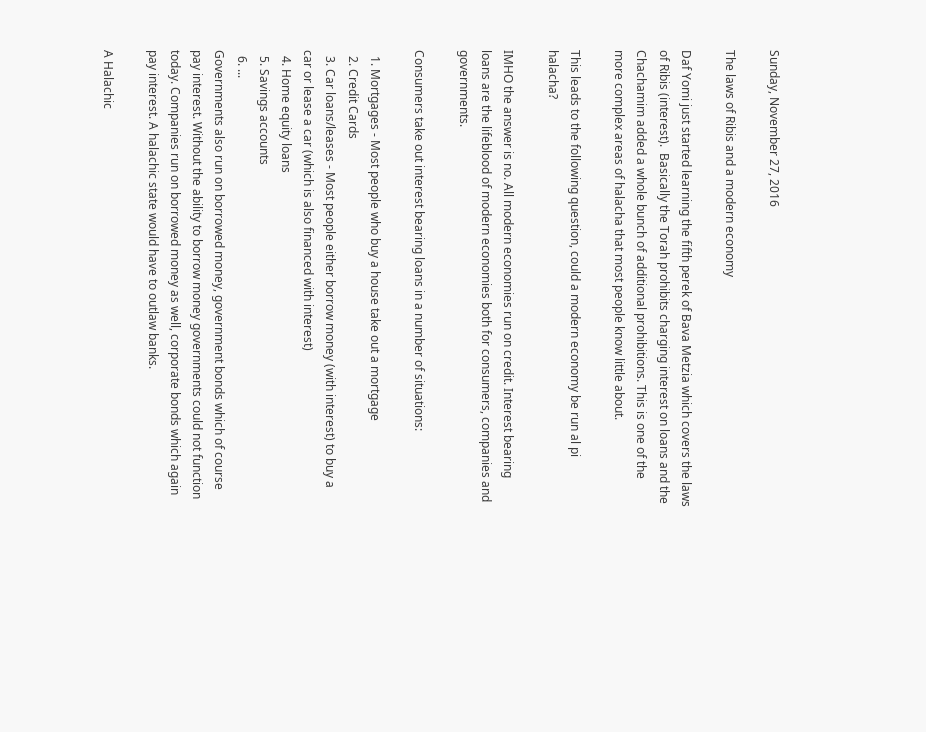Sunday, November 27, 2016

The laws of Ribis and a modern economy

Daf Yomi just started learning the fifth perek of Bava Metzia which covers the laws of Ribis (interest).  Basically the Torah prohibits charging interest on loans and the Chachamim added a whole bunch of additional prohibitions. This is one of the more complex areas of halacha that most people know little about.

This leads to the following question, could a modern economy be run al pi halacha?

IMHO the answer is no. All modern economies run on credit. Interest bearing loans are the lifeblood of modern economies both for consumers, companies and governments.

Consumers take out interest bearing loans in a number of situations:

  1. Mortgages - Most people who buy a house take out a mortgage
  2. Credit Cards
  3. Car loans/leases - Most people either borrow money (with interest) to buy a car or lease a car (which is also financed with interest)
  4. Home equity loans
  5. Savings accounts
  6. ...
Governments also run on borrowed money, government bonds which of course pay interest. Without the ability to borrow money governments could not function today. Companies run on borrowed money as well, corporate bonds which again pay interest. A halachic state would have to outlaw banks.

A Halachic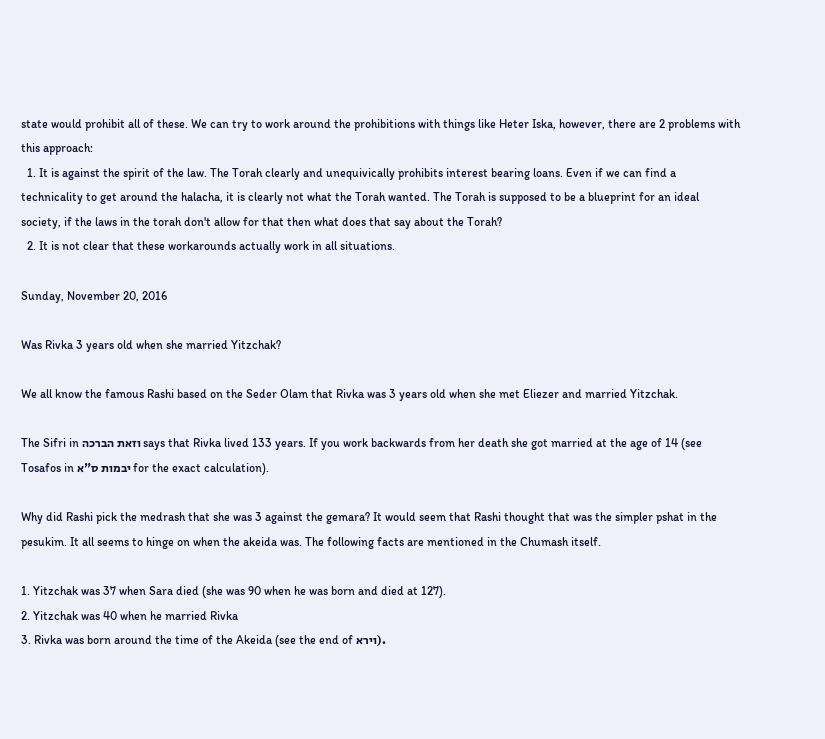state would prohibit all of these. We can try to work around the prohibitions with things like Heter Iska, however, there are 2 problems with this approach:
  1. It is against the spirit of the law. The Torah clearly and unequivically prohibits interest bearing loans. Even if we can find a technicality to get around the halacha, it is clearly not what the Torah wanted. The Torah is supposed to be a blueprint for an ideal society, if the laws in the torah don't allow for that then what does that say about the Torah?
  2. It is not clear that these workarounds actually work in all situations.

Sunday, November 20, 2016

Was Rivka 3 years old when she married Yitzchak?

We all know the famous Rashi based on the Seder Olam that Rivka was 3 years old when she met Eliezer and married Yitzchak.

The Sifri in וזאת הברכה says that Rivka lived 133 years. If you work backwards from her death she got married at the age of 14 (see Tosafos in יבמות ס"א for the exact calculation).

Why did Rashi pick the medrash that she was 3 against the gemara? It would seem that Rashi thought that was the simpler pshat in the pesukim. It all seems to hinge on when the akeida was. The following facts are mentioned in the Chumash itself.

1. Yitzchak was 37 when Sara died (she was 90 when he was born and died at 127).
2. Yitzchak was 40 when he married Rivka
3. Rivka was born around the time of the Akeida (see the end of וירא).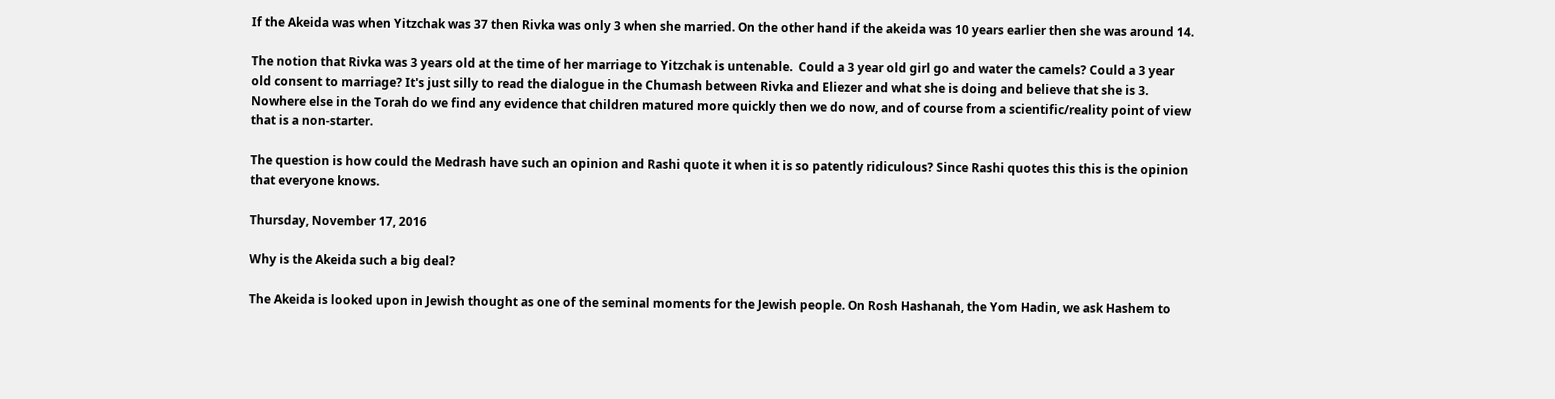If the Akeida was when Yitzchak was 37 then Rivka was only 3 when she married. On the other hand if the akeida was 10 years earlier then she was around 14.

The notion that Rivka was 3 years old at the time of her marriage to Yitzchak is untenable.  Could a 3 year old girl go and water the camels? Could a 3 year old consent to marriage? It's just silly to read the dialogue in the Chumash between Rivka and Eliezer and what she is doing and believe that she is 3. Nowhere else in the Torah do we find any evidence that children matured more quickly then we do now, and of course from a scientific/reality point of view that is a non-starter.

The question is how could the Medrash have such an opinion and Rashi quote it when it is so patently ridiculous? Since Rashi quotes this this is the opinion that everyone knows.

Thursday, November 17, 2016

Why is the Akeida such a big deal?

The Akeida is looked upon in Jewish thought as one of the seminal moments for the Jewish people. On Rosh Hashanah, the Yom Hadin, we ask Hashem to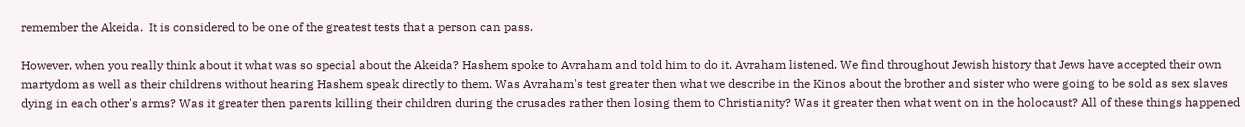remember the Akeida.  It is considered to be one of the greatest tests that a person can pass.

However, when you really think about it what was so special about the Akeida? Hashem spoke to Avraham and told him to do it. Avraham listened. We find throughout Jewish history that Jews have accepted their own martydom as well as their childrens without hearing Hashem speak directly to them. Was Avraham's test greater then what we describe in the Kinos about the brother and sister who were going to be sold as sex slaves dying in each other's arms? Was it greater then parents killing their children during the crusades rather then losing them to Christianity? Was it greater then what went on in the holocaust? All of these things happened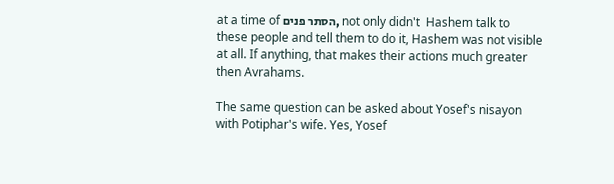at a time of הסתר פנים, not only didn't  Hashem talk to these people and tell them to do it, Hashem was not visible at all. If anything, that makes their actions much greater then Avrahams.

The same question can be asked about Yosef's nisayon with Potiphar's wife. Yes, Yosef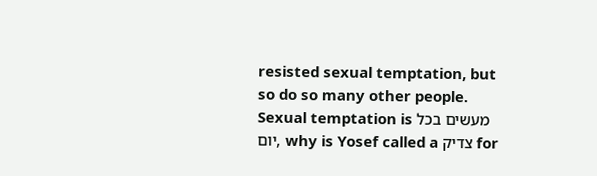resisted sexual temptation, but so do so many other people. Sexual temptation is מעשים בכל יום, why is Yosef called a צדיק for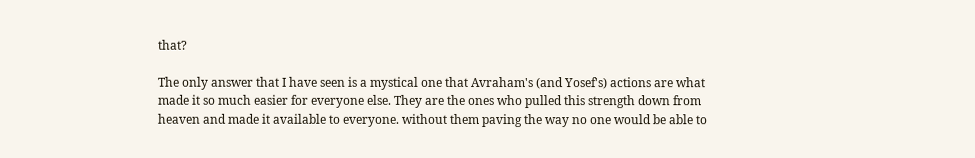that?

The only answer that I have seen is a mystical one that Avraham's (and Yosef's) actions are what made it so much easier for everyone else. They are the ones who pulled this strength down from heaven and made it available to everyone. without them paving the way no one would be able to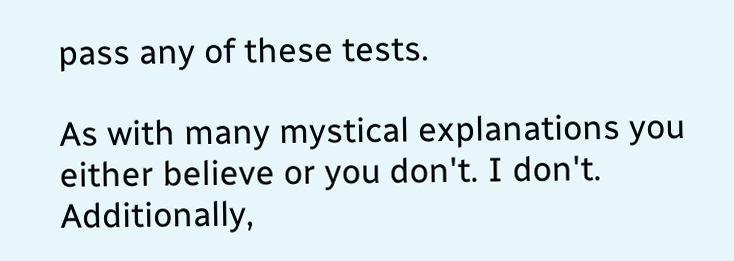pass any of these tests.

As with many mystical explanations you either believe or you don't. I don't. Additionally,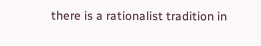there is a rationalist tradition in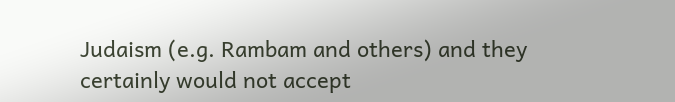Judaism (e.g. Rambam and others) and they certainly would not accept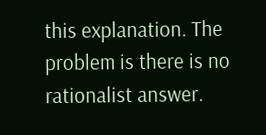this explanation. The problem is there is no rationalist answer.